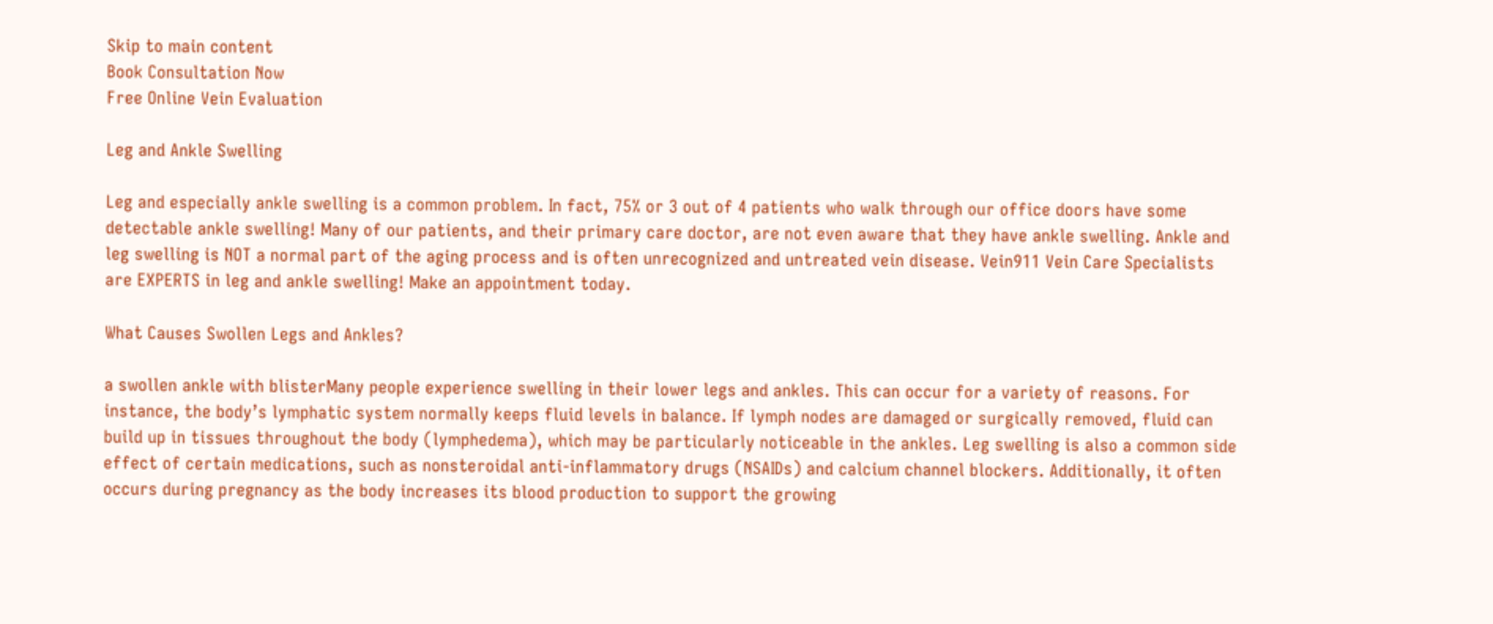Skip to main content
Book Consultation Now
Free Online Vein Evaluation

Leg and Ankle Swelling

Leg and especially ankle swelling is a common problem. In fact, 75% or 3 out of 4 patients who walk through our office doors have some detectable ankle swelling! Many of our patients, and their primary care doctor, are not even aware that they have ankle swelling. Ankle and leg swelling is NOT a normal part of the aging process and is often unrecognized and untreated vein disease. Vein911 Vein Care Specialists are EXPERTS in leg and ankle swelling! Make an appointment today.

What Causes Swollen Legs and Ankles?

a swollen ankle with blisterMany people experience swelling in their lower legs and ankles. This can occur for a variety of reasons. For instance, the body’s lymphatic system normally keeps fluid levels in balance. If lymph nodes are damaged or surgically removed, fluid can build up in tissues throughout the body (lymphedema), which may be particularly noticeable in the ankles. Leg swelling is also a common side effect of certain medications, such as nonsteroidal anti-inflammatory drugs (NSAIDs) and calcium channel blockers. Additionally, it often occurs during pregnancy as the body increases its blood production to support the growing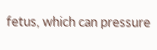fetus, which can pressure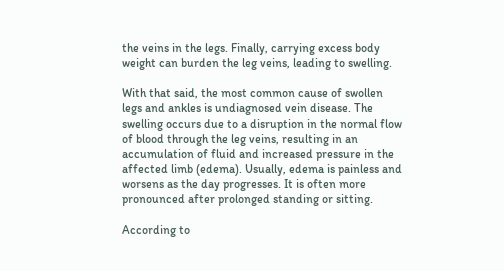the veins in the legs. Finally, carrying excess body weight can burden the leg veins, leading to swelling.

With that said, the most common cause of swollen legs and ankles is undiagnosed vein disease. The swelling occurs due to a disruption in the normal flow of blood through the leg veins, resulting in an accumulation of fluid and increased pressure in the affected limb (edema). Usually, edema is painless and worsens as the day progresses. It is often more pronounced after prolonged standing or sitting.

According to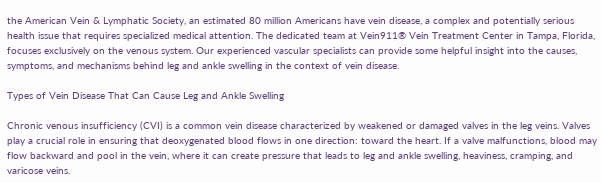the American Vein & Lymphatic Society, an estimated 80 million Americans have vein disease, a complex and potentially serious health issue that requires specialized medical attention. The dedicated team at Vein911® Vein Treatment Center in Tampa, Florida, focuses exclusively on the venous system. Our experienced vascular specialists can provide some helpful insight into the causes, symptoms, and mechanisms behind leg and ankle swelling in the context of vein disease.

Types of Vein Disease That Can Cause Leg and Ankle Swelling

Chronic venous insufficiency (CVI) is a common vein disease characterized by weakened or damaged valves in the leg veins. Valves play a crucial role in ensuring that deoxygenated blood flows in one direction: toward the heart. If a valve malfunctions, blood may flow backward and pool in the vein, where it can create pressure that leads to leg and ankle swelling, heaviness, cramping, and varicose veins.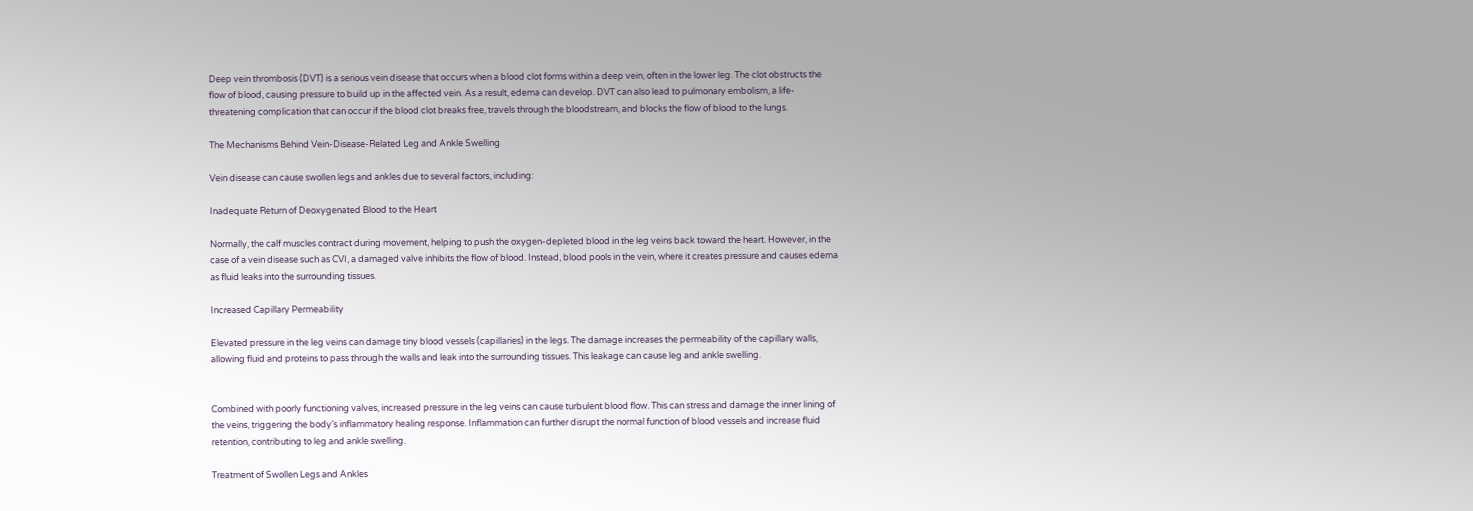Deep vein thrombosis (DVT) is a serious vein disease that occurs when a blood clot forms within a deep vein, often in the lower leg. The clot obstructs the flow of blood, causing pressure to build up in the affected vein. As a result, edema can develop. DVT can also lead to pulmonary embolism, a life-threatening complication that can occur if the blood clot breaks free, travels through the bloodstream, and blocks the flow of blood to the lungs.

The Mechanisms Behind Vein-Disease-Related Leg and Ankle Swelling

Vein disease can cause swollen legs and ankles due to several factors, including:

Inadequate Return of Deoxygenated Blood to the Heart

Normally, the calf muscles contract during movement, helping to push the oxygen-depleted blood in the leg veins back toward the heart. However, in the case of a vein disease such as CVI, a damaged valve inhibits the flow of blood. Instead, blood pools in the vein, where it creates pressure and causes edema as fluid leaks into the surrounding tissues.

Increased Capillary Permeability

Elevated pressure in the leg veins can damage tiny blood vessels (capillaries) in the legs. The damage increases the permeability of the capillary walls, allowing fluid and proteins to pass through the walls and leak into the surrounding tissues. This leakage can cause leg and ankle swelling.


Combined with poorly functioning valves, increased pressure in the leg veins can cause turbulent blood flow. This can stress and damage the inner lining of the veins, triggering the body’s inflammatory healing response. Inflammation can further disrupt the normal function of blood vessels and increase fluid retention, contributing to leg and ankle swelling.

Treatment of Swollen Legs and Ankles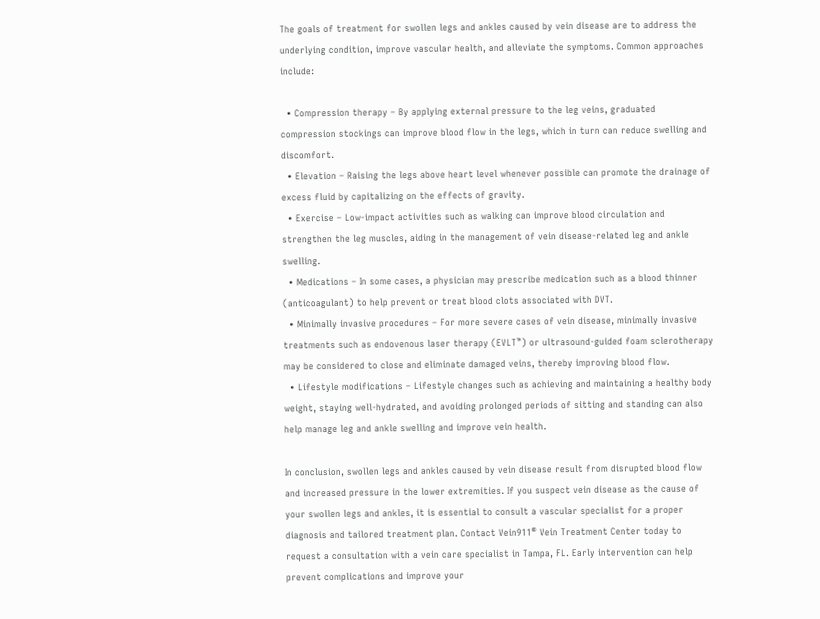The goals of treatment for swollen legs and ankles caused by vein disease are to address the underlying condition, improve vascular health, and alleviate the symptoms. Common approaches include:

  • Compression therapy – By applying external pressure to the leg veins, graduated compression stockings can improve blood flow in the legs, which in turn can reduce swelling and discomfort.
  • Elevation – Raising the legs above heart level whenever possible can promote the drainage of excess fluid by capitalizing on the effects of gravity.
  • Exercise – Low-impact activities such as walking can improve blood circulation and strengthen the leg muscles, aiding in the management of vein disease-related leg and ankle swelling.
  • Medications – In some cases, a physician may prescribe medication such as a blood thinner (anticoagulant) to help prevent or treat blood clots associated with DVT.
  • Minimally invasive procedures – For more severe cases of vein disease, minimally invasive treatments such as endovenous laser therapy (EVLT™) or ultrasound-guided foam sclerotherapy may be considered to close and eliminate damaged veins, thereby improving blood flow.
  • Lifestyle modifications – Lifestyle changes such as achieving and maintaining a healthy body weight, staying well-hydrated, and avoiding prolonged periods of sitting and standing can also help manage leg and ankle swelling and improve vein health.

In conclusion, swollen legs and ankles caused by vein disease result from disrupted blood flow and increased pressure in the lower extremities. If you suspect vein disease as the cause of your swollen legs and ankles, it is essential to consult a vascular specialist for a proper diagnosis and tailored treatment plan. Contact Vein911® Vein Treatment Center today to request a consultation with a vein care specialist in Tampa, FL. Early intervention can help prevent complications and improve your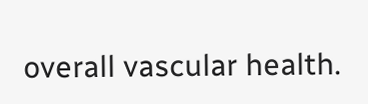overall vascular health.